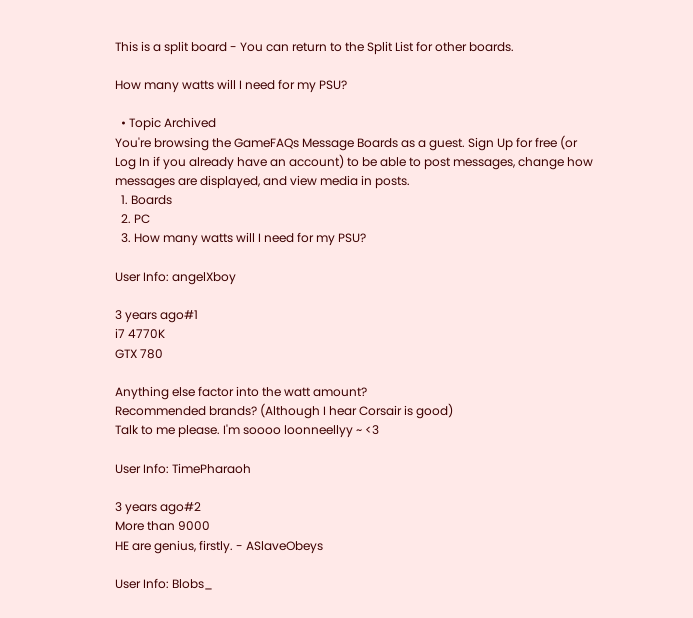This is a split board - You can return to the Split List for other boards.

How many watts will I need for my PSU?

  • Topic Archived
You're browsing the GameFAQs Message Boards as a guest. Sign Up for free (or Log In if you already have an account) to be able to post messages, change how messages are displayed, and view media in posts.
  1. Boards
  2. PC
  3. How many watts will I need for my PSU?

User Info: angelXboy

3 years ago#1
i7 4770K
GTX 780

Anything else factor into the watt amount?
Recommended brands? (Although I hear Corsair is good)
Talk to me please. I'm soooo loonneellyy ~ <3

User Info: TimePharaoh

3 years ago#2
More than 9000
HE are genius, firstly. - ASlaveObeys

User Info: Blobs_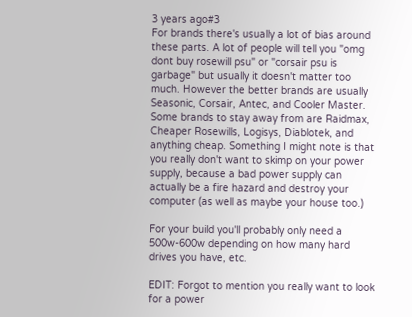3 years ago#3
For brands there's usually a lot of bias around these parts. A lot of people will tell you "omg dont buy rosewill psu" or "corsair psu is garbage" but usually it doesn't matter too much. However the better brands are usually Seasonic, Corsair, Antec, and Cooler Master. Some brands to stay away from are Raidmax, Cheaper Rosewills, Logisys, Diablotek, and anything cheap. Something I might note is that you really don't want to skimp on your power supply, because a bad power supply can actually be a fire hazard and destroy your computer (as well as maybe your house too.)

For your build you'll probably only need a 500w-600w depending on how many hard drives you have, etc.

EDIT: Forgot to mention you really want to look for a power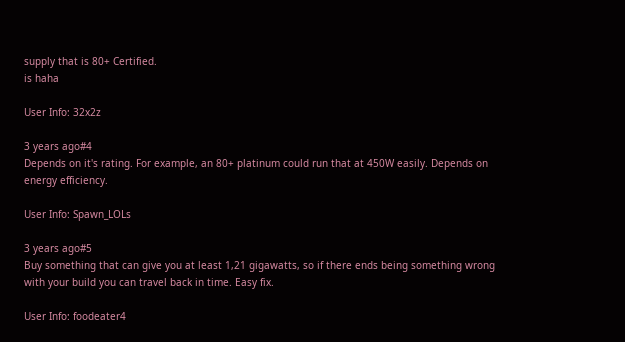supply that is 80+ Certified.
is haha

User Info: 32x2z

3 years ago#4
Depends on it's rating. For example, an 80+ platinum could run that at 450W easily. Depends on energy efficiency.

User Info: Spawn_LOLs

3 years ago#5
Buy something that can give you at least 1,21 gigawatts, so if there ends being something wrong with your build you can travel back in time. Easy fix.

User Info: foodeater4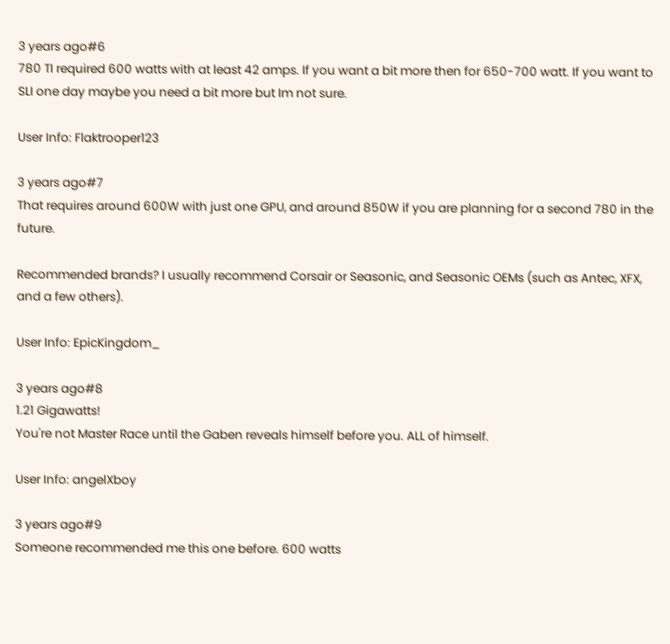3 years ago#6
780 TI required 600 watts with at least 42 amps. If you want a bit more then for 650-700 watt. If you want to SLI one day maybe you need a bit more but Im not sure.

User Info: Flaktrooper123

3 years ago#7
That requires around 600W with just one GPU, and around 850W if you are planning for a second 780 in the future.

Recommended brands? I usually recommend Corsair or Seasonic, and Seasonic OEMs (such as Antec, XFX, and a few others).

User Info: EpicKingdom_

3 years ago#8
1.21 Gigawatts!
You're not Master Race until the Gaben reveals himself before you. ALL of himself.

User Info: angelXboy

3 years ago#9
Someone recommended me this one before. 600 watts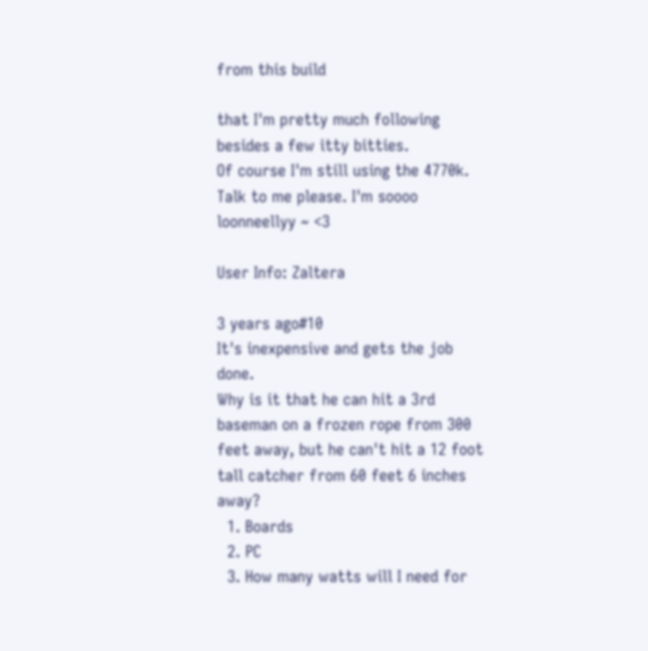from this build

that I'm pretty much following besides a few itty bitties.
Of course I'm still using the 4770k.
Talk to me please. I'm soooo loonneellyy ~ <3

User Info: Zaltera

3 years ago#10
It's inexpensive and gets the job done.
Why is it that he can hit a 3rd baseman on a frozen rope from 300 feet away, but he can't hit a 12 foot tall catcher from 60 feet 6 inches away?
  1. Boards
  2. PC
  3. How many watts will I need for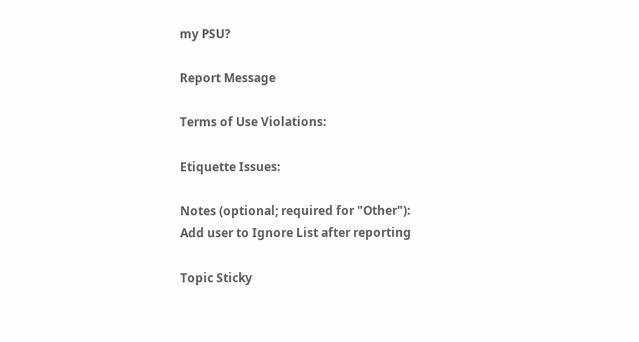my PSU?

Report Message

Terms of Use Violations:

Etiquette Issues:

Notes (optional; required for "Other"):
Add user to Ignore List after reporting

Topic Sticky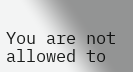You are not allowed to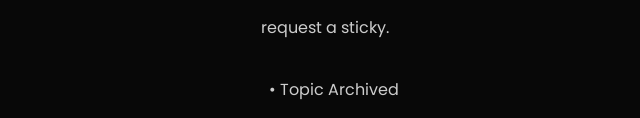request a sticky.

  • Topic Archived